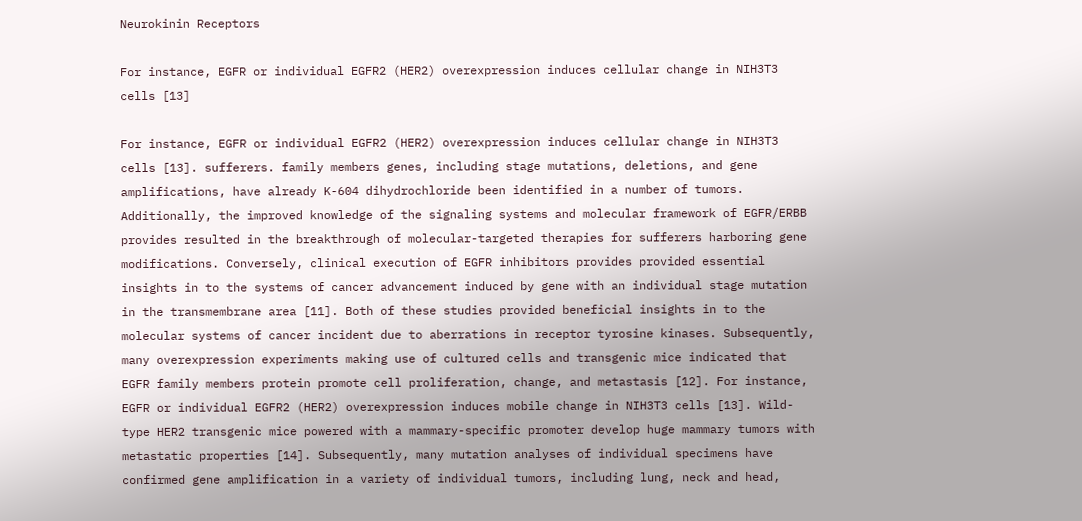Neurokinin Receptors

For instance, EGFR or individual EGFR2 (HER2) overexpression induces cellular change in NIH3T3 cells [13]

For instance, EGFR or individual EGFR2 (HER2) overexpression induces cellular change in NIH3T3 cells [13]. sufferers. family members genes, including stage mutations, deletions, and gene amplifications, have already K-604 dihydrochloride been identified in a number of tumors. Additionally, the improved knowledge of the signaling systems and molecular framework of EGFR/ERBB provides resulted in the breakthrough of molecular-targeted therapies for sufferers harboring gene modifications. Conversely, clinical execution of EGFR inhibitors provides provided essential insights in to the systems of cancer advancement induced by gene with an individual stage mutation in the transmembrane area [11]. Both of these studies provided beneficial insights in to the molecular systems of cancer incident due to aberrations in receptor tyrosine kinases. Subsequently, many overexpression experiments making use of cultured cells and transgenic mice indicated that EGFR family members protein promote cell proliferation, change, and metastasis [12]. For instance, EGFR or individual EGFR2 (HER2) overexpression induces mobile change in NIH3T3 cells [13]. Wild-type HER2 transgenic mice powered with a mammary-specific promoter develop huge mammary tumors with metastatic properties [14]. Subsequently, many mutation analyses of individual specimens have confirmed gene amplification in a variety of individual tumors, including lung, neck and head,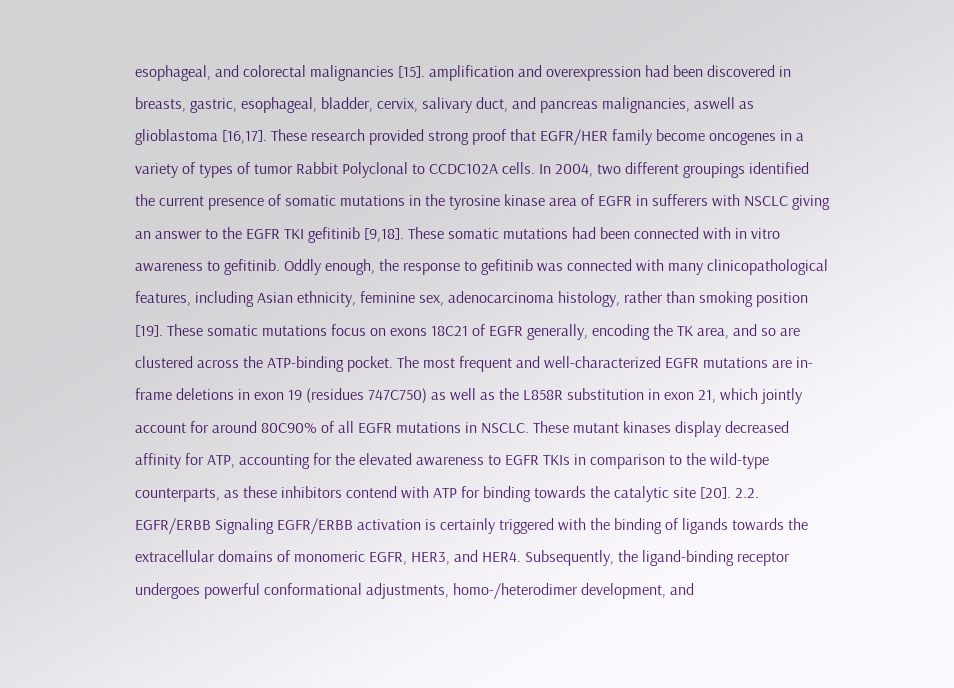esophageal, and colorectal malignancies [15]. amplification and overexpression had been discovered in breasts, gastric, esophageal, bladder, cervix, salivary duct, and pancreas malignancies, aswell as glioblastoma [16,17]. These research provided strong proof that EGFR/HER family become oncogenes in a variety of types of tumor Rabbit Polyclonal to CCDC102A cells. In 2004, two different groupings identified the current presence of somatic mutations in the tyrosine kinase area of EGFR in sufferers with NSCLC giving an answer to the EGFR TKI gefitinib [9,18]. These somatic mutations had been connected with in vitro awareness to gefitinib. Oddly enough, the response to gefitinib was connected with many clinicopathological features, including Asian ethnicity, feminine sex, adenocarcinoma histology, rather than smoking position [19]. These somatic mutations focus on exons 18C21 of EGFR generally, encoding the TK area, and so are clustered across the ATP-binding pocket. The most frequent and well-characterized EGFR mutations are in-frame deletions in exon 19 (residues 747C750) as well as the L858R substitution in exon 21, which jointly account for around 80C90% of all EGFR mutations in NSCLC. These mutant kinases display decreased affinity for ATP, accounting for the elevated awareness to EGFR TKIs in comparison to the wild-type counterparts, as these inhibitors contend with ATP for binding towards the catalytic site [20]. 2.2. EGFR/ERBB Signaling EGFR/ERBB activation is certainly triggered with the binding of ligands towards the extracellular domains of monomeric EGFR, HER3, and HER4. Subsequently, the ligand-binding receptor undergoes powerful conformational adjustments, homo-/heterodimer development, and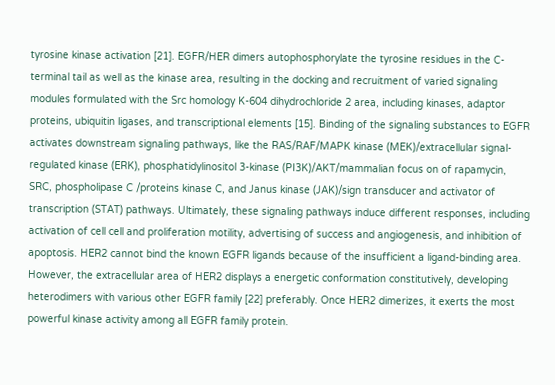tyrosine kinase activation [21]. EGFR/HER dimers autophosphorylate the tyrosine residues in the C-terminal tail as well as the kinase area, resulting in the docking and recruitment of varied signaling modules formulated with the Src homology K-604 dihydrochloride 2 area, including kinases, adaptor proteins, ubiquitin ligases, and transcriptional elements [15]. Binding of the signaling substances to EGFR activates downstream signaling pathways, like the RAS/RAF/MAPK kinase (MEK)/extracellular signal-regulated kinase (ERK), phosphatidylinositol 3-kinase (PI3K)/AKT/mammalian focus on of rapamycin, SRC, phospholipase C /proteins kinase C, and Janus kinase (JAK)/sign transducer and activator of transcription (STAT) pathways. Ultimately, these signaling pathways induce different responses, including activation of cell cell and proliferation motility, advertising of success and angiogenesis, and inhibition of apoptosis. HER2 cannot bind the known EGFR ligands because of the insufficient a ligand-binding area. However, the extracellular area of HER2 displays a energetic conformation constitutively, developing heterodimers with various other EGFR family [22] preferably. Once HER2 dimerizes, it exerts the most powerful kinase activity among all EGFR family protein.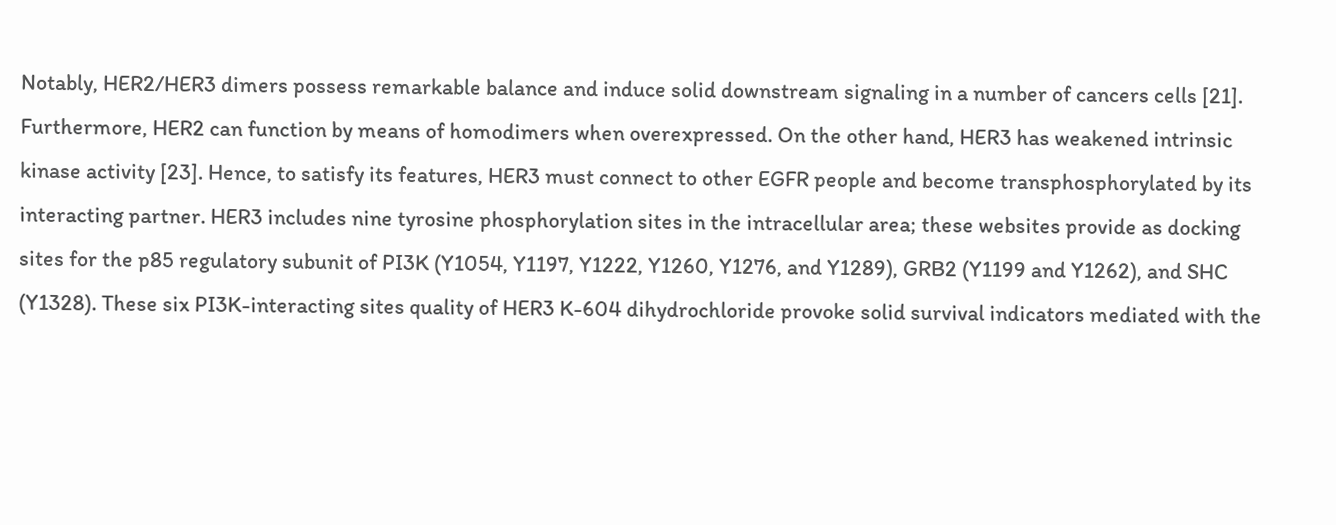Notably, HER2/HER3 dimers possess remarkable balance and induce solid downstream signaling in a number of cancers cells [21]. Furthermore, HER2 can function by means of homodimers when overexpressed. On the other hand, HER3 has weakened intrinsic kinase activity [23]. Hence, to satisfy its features, HER3 must connect to other EGFR people and become transphosphorylated by its interacting partner. HER3 includes nine tyrosine phosphorylation sites in the intracellular area; these websites provide as docking sites for the p85 regulatory subunit of PI3K (Y1054, Y1197, Y1222, Y1260, Y1276, and Y1289), GRB2 (Y1199 and Y1262), and SHC (Y1328). These six PI3K-interacting sites quality of HER3 K-604 dihydrochloride provoke solid survival indicators mediated with the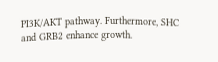PI3K/AKT pathway. Furthermore, SHC and GRB2 enhance growth.